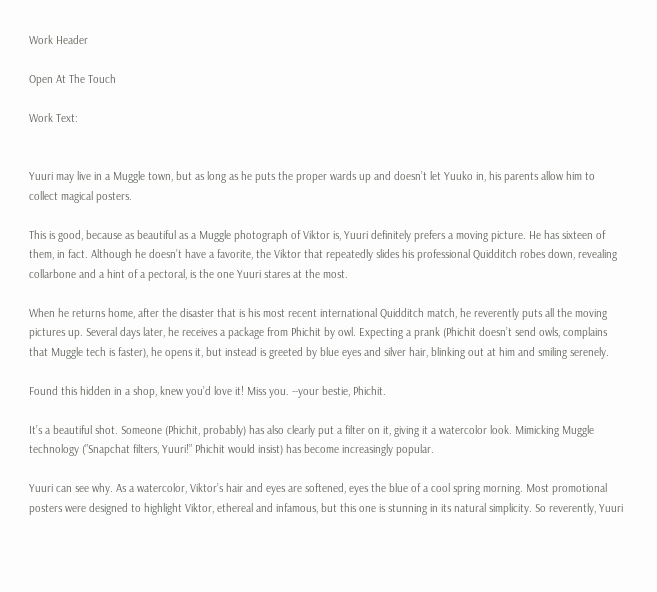Work Header

Open At The Touch

Work Text:


Yuuri may live in a Muggle town, but as long as he puts the proper wards up and doesn’t let Yuuko in, his parents allow him to collect magical posters.

This is good, because as beautiful as a Muggle photograph of Viktor is, Yuuri definitely prefers a moving picture. He has sixteen of them, in fact. Although he doesn’t have a favorite, the Viktor that repeatedly slides his professional Quidditch robes down, revealing collarbone and a hint of a pectoral, is the one Yuuri stares at the most.

When he returns home, after the disaster that is his most recent international Quidditch match, he reverently puts all the moving pictures up. Several days later, he receives a package from Phichit by owl. Expecting a prank (Phichit doesn’t send owls, complains that Muggle tech is faster), he opens it, but instead is greeted by blue eyes and silver hair, blinking out at him and smiling serenely.

Found this hidden in a shop, knew you’d love it! Miss you. --your bestie, Phichit.

It’s a beautiful shot. Someone (Phichit, probably) has also clearly put a filter on it, giving it a watercolor look. Mimicking Muggle technology (”Snapchat filters, Yuuri!” Phichit would insist) has become increasingly popular.

Yuuri can see why. As a watercolor, Viktor’s hair and eyes are softened, eyes the blue of a cool spring morning. Most promotional posters were designed to highlight Viktor, ethereal and infamous, but this one is stunning in its natural simplicity. So reverently, Yuuri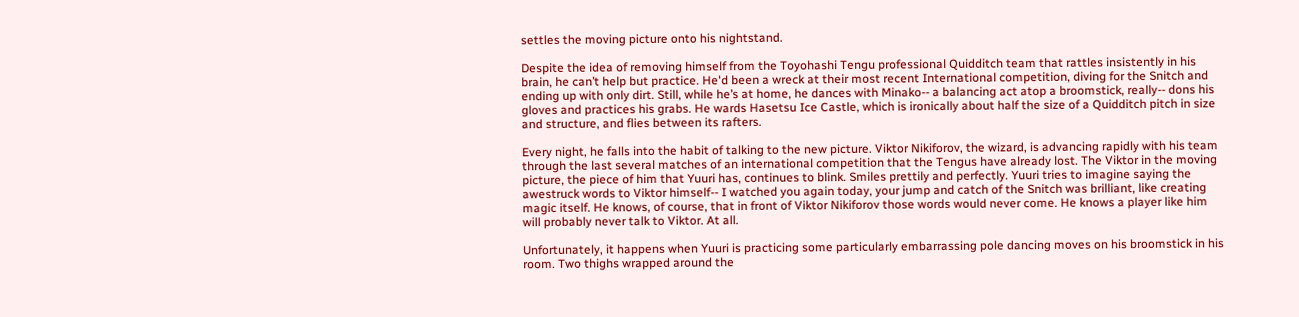settles the moving picture onto his nightstand.

Despite the idea of removing himself from the Toyohashi Tengu professional Quidditch team that rattles insistently in his brain, he can’t help but practice. He'd been a wreck at their most recent International competition, diving for the Snitch and ending up with only dirt. Still, while he’s at home, he dances with Minako-- a balancing act atop a broomstick, really-- dons his gloves and practices his grabs. He wards Hasetsu Ice Castle, which is ironically about half the size of a Quidditch pitch in size and structure, and flies between its rafters.

Every night, he falls into the habit of talking to the new picture. Viktor Nikiforov, the wizard, is advancing rapidly with his team through the last several matches of an international competition that the Tengus have already lost. The Viktor in the moving picture, the piece of him that Yuuri has, continues to blink. Smiles prettily and perfectly. Yuuri tries to imagine saying the awestruck words to Viktor himself-- I watched you again today, your jump and catch of the Snitch was brilliant, like creating magic itself. He knows, of course, that in front of Viktor Nikiforov those words would never come. He knows a player like him will probably never talk to Viktor. At all.

Unfortunately, it happens when Yuuri is practicing some particularly embarrassing pole dancing moves on his broomstick in his room. Two thighs wrapped around the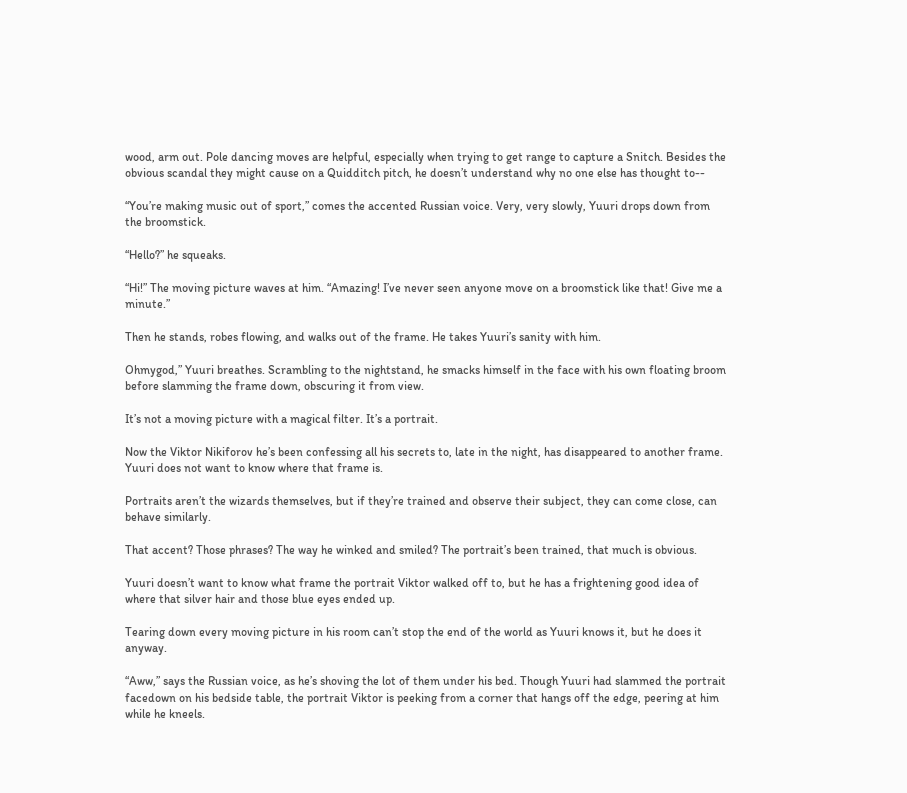wood, arm out. Pole dancing moves are helpful, especially when trying to get range to capture a Snitch. Besides the obvious scandal they might cause on a Quidditch pitch, he doesn’t understand why no one else has thought to--

“You’re making music out of sport,” comes the accented Russian voice. Very, very slowly, Yuuri drops down from the broomstick.

“Hello?” he squeaks.

“Hi!” The moving picture waves at him. “Amazing! I’ve never seen anyone move on a broomstick like that! Give me a minute.”

Then he stands, robes flowing, and walks out of the frame. He takes Yuuri’s sanity with him.

Ohmygod,” Yuuri breathes. Scrambling to the nightstand, he smacks himself in the face with his own floating broom before slamming the frame down, obscuring it from view.

It’s not a moving picture with a magical filter. It’s a portrait.

Now the Viktor Nikiforov he’s been confessing all his secrets to, late in the night, has disappeared to another frame. Yuuri does not want to know where that frame is.

Portraits aren’t the wizards themselves, but if they’re trained and observe their subject, they can come close, can behave similarly.

That accent? Those phrases? The way he winked and smiled? The portrait’s been trained, that much is obvious.

Yuuri doesn’t want to know what frame the portrait Viktor walked off to, but he has a frightening good idea of where that silver hair and those blue eyes ended up.

Tearing down every moving picture in his room can’t stop the end of the world as Yuuri knows it, but he does it anyway.

“Aww,” says the Russian voice, as he’s shoving the lot of them under his bed. Though Yuuri had slammed the portrait facedown on his bedside table, the portrait Viktor is peeking from a corner that hangs off the edge, peering at him while he kneels.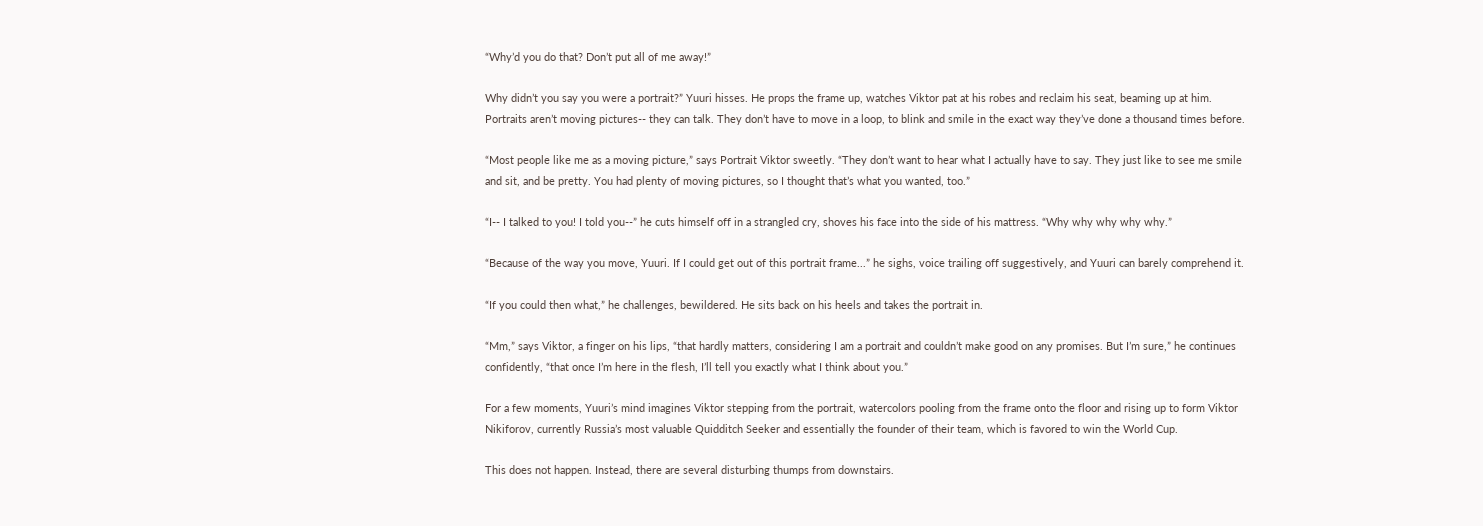“Why’d you do that? Don’t put all of me away!”

Why didn’t you say you were a portrait?” Yuuri hisses. He props the frame up, watches Viktor pat at his robes and reclaim his seat, beaming up at him. Portraits aren’t moving pictures-- they can talk. They don’t have to move in a loop, to blink and smile in the exact way they’ve done a thousand times before.

“Most people like me as a moving picture,” says Portrait Viktor sweetly. “They don’t want to hear what I actually have to say. They just like to see me smile and sit, and be pretty. You had plenty of moving pictures, so I thought that’s what you wanted, too.”

“I-- I talked to you! I told you--” he cuts himself off in a strangled cry, shoves his face into the side of his mattress. “Why why why why why.”

“Because of the way you move, Yuuri. If I could get out of this portrait frame...” he sighs, voice trailing off suggestively, and Yuuri can barely comprehend it.

“If you could then what,” he challenges, bewildered. He sits back on his heels and takes the portrait in.

“Mm,” says Viktor, a finger on his lips, “that hardly matters, considering I am a portrait and couldn’t make good on any promises. But I’m sure,” he continues confidently, “that once I’m here in the flesh, I’ll tell you exactly what I think about you.”

For a few moments, Yuuri’s mind imagines Viktor stepping from the portrait, watercolors pooling from the frame onto the floor and rising up to form Viktor Nikiforov, currently Russia’s most valuable Quidditch Seeker and essentially the founder of their team, which is favored to win the World Cup.

This does not happen. Instead, there are several disturbing thumps from downstairs.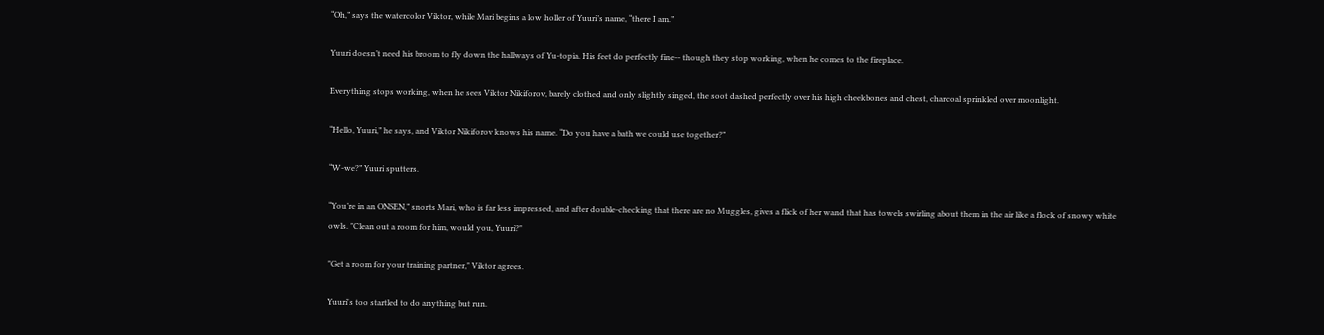“Oh,” says the watercolor Viktor, while Mari begins a low holler of Yuuri’s name, “there I am.”

Yuuri doesn’t need his broom to fly down the hallways of Yu-topia. His feet do perfectly fine-- though they stop working, when he comes to the fireplace.

Everything stops working, when he sees Viktor Nikiforov, barely clothed and only slightly singed, the soot dashed perfectly over his high cheekbones and chest, charcoal sprinkled over moonlight.

“Hello, Yuuri,” he says, and Viktor Nikiforov knows his name. “Do you have a bath we could use together?”

“W-we?” Yuuri sputters.

“You’re in an ONSEN,” snorts Mari, who is far less impressed, and after double-checking that there are no Muggles, gives a flick of her wand that has towels swirling about them in the air like a flock of snowy white owls. "Clean out a room for him, would you, Yuuri?"

"Get a room for your training partner," Viktor agrees.

Yuuri's too startled to do anything but run.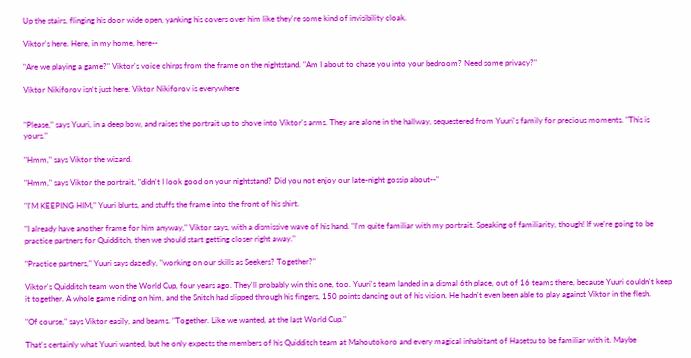Up the stairs, flinging his door wide open, yanking his covers over him like they're some kind of invisibility cloak.

Viktor's here. Here, in my home, here--

"Are we playing a game?" Viktor's voice chirps from the frame on the nightstand. "Am I about to chase you into your bedroom? Need some privacy?"

Viktor Nikiforov isn't just here. Viktor Nikiforov is everywhere


"Please," says Yuuri, in a deep bow, and raises the portrait up to shove into Viktor's arms. They are alone in the hallway, sequestered from Yuuri's family for precious moments. "This is yours."

"Hmm," says Viktor the wizard.

"Hmm," says Viktor the portrait, "didn't I look good on your nightstand? Did you not enjoy our late-night gossip about--"

"I'M KEEPING HIM," Yuuri blurts, and stuffs the frame into the front of his shirt.

"I already have another frame for him anyway," Viktor says, with a dismissive wave of his hand. "I'm quite familiar with my portrait. Speaking of familiarity, though! If we're going to be practice partners for Quidditch, then we should start getting closer right away."

"Practice partners," Yuuri says dazedly, "working on our skills as Seekers? Together?"

Viktor's Quidditch team won the World Cup, four years ago. They'll probably win this one, too. Yuuri's team landed in a dismal 6th place, out of 16 teams there, because Yuuri couldn't keep it together. A whole game riding on him, and the Snitch had slipped through his fingers, 150 points dancing out of his vision. He hadn't even been able to play against Viktor in the flesh.

"Of course," says Viktor easily, and beams. "Together. Like we wanted, at the last World Cup."

That's certainly what Yuuri wanted, but he only expects the members of his Quidditch team at Mahoutokoro and every magical inhabitant of Hasetsu to be familiar with it. Maybe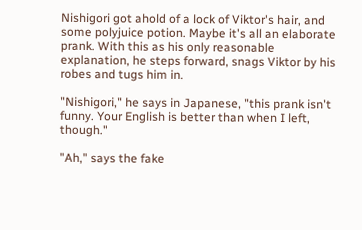Nishigori got ahold of a lock of Viktor's hair, and some polyjuice potion. Maybe it's all an elaborate prank. With this as his only reasonable explanation, he steps forward, snags Viktor by his robes and tugs him in.

"Nishigori," he says in Japanese, "this prank isn't funny. Your English is better than when I left, though."

"Ah," says the fake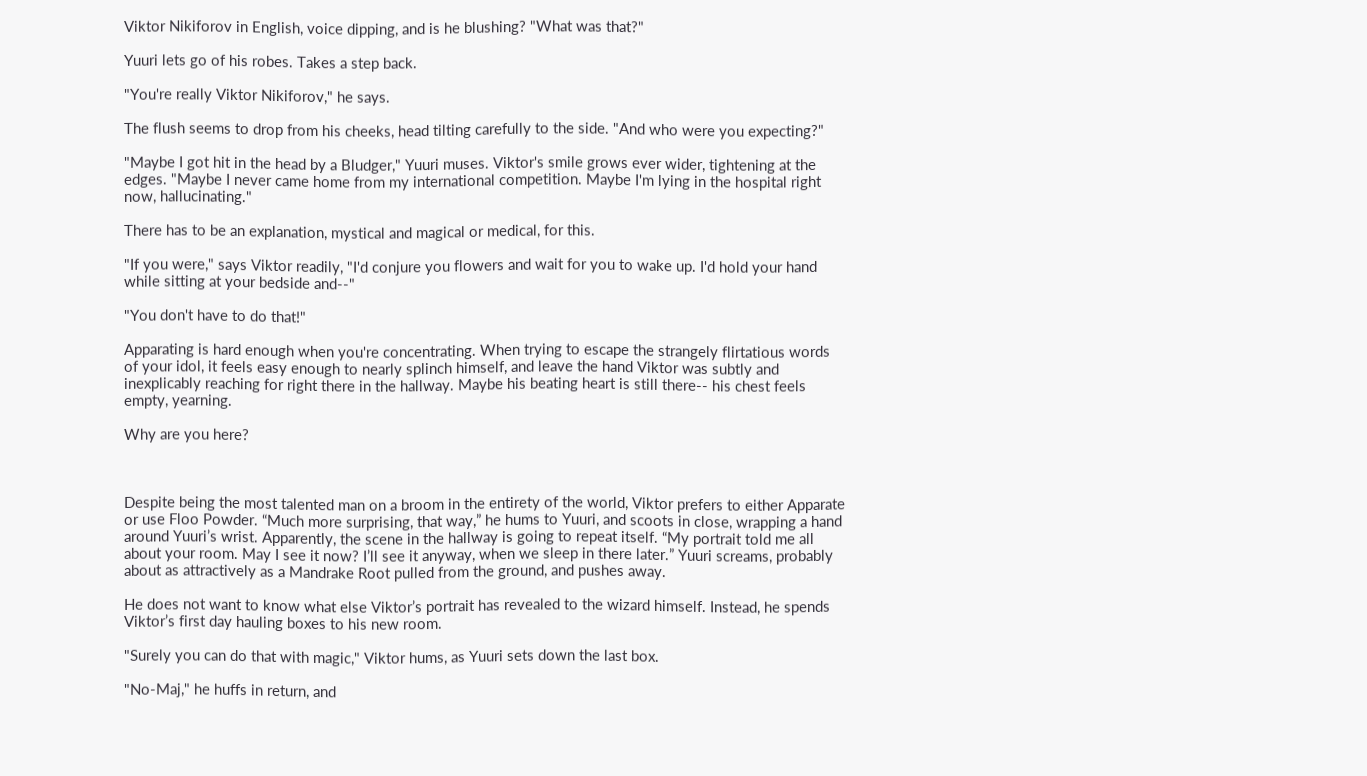Viktor Nikiforov in English, voice dipping, and is he blushing? "What was that?"

Yuuri lets go of his robes. Takes a step back.

"You're really Viktor Nikiforov," he says.

The flush seems to drop from his cheeks, head tilting carefully to the side. "And who were you expecting?"

"Maybe I got hit in the head by a Bludger," Yuuri muses. Viktor's smile grows ever wider, tightening at the edges. "Maybe I never came home from my international competition. Maybe I'm lying in the hospital right now, hallucinating."

There has to be an explanation, mystical and magical or medical, for this.

"If you were," says Viktor readily, "I'd conjure you flowers and wait for you to wake up. I'd hold your hand while sitting at your bedside and--"

"You don't have to do that!"

Apparating is hard enough when you're concentrating. When trying to escape the strangely flirtatious words of your idol, it feels easy enough to nearly splinch himself, and leave the hand Viktor was subtly and inexplicably reaching for right there in the hallway. Maybe his beating heart is still there-- his chest feels empty, yearning.

Why are you here?



Despite being the most talented man on a broom in the entirety of the world, Viktor prefers to either Apparate or use Floo Powder. “Much more surprising, that way,” he hums to Yuuri, and scoots in close, wrapping a hand around Yuuri’s wrist. Apparently, the scene in the hallway is going to repeat itself. “My portrait told me all about your room. May I see it now? I’ll see it anyway, when we sleep in there later.” Yuuri screams, probably about as attractively as a Mandrake Root pulled from the ground, and pushes away.

He does not want to know what else Viktor’s portrait has revealed to the wizard himself. Instead, he spends Viktor’s first day hauling boxes to his new room.

"Surely you can do that with magic," Viktor hums, as Yuuri sets down the last box.

"No-Maj," he huffs in return, and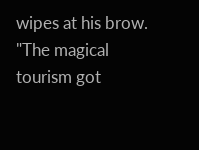wipes at his brow. "The magical tourism got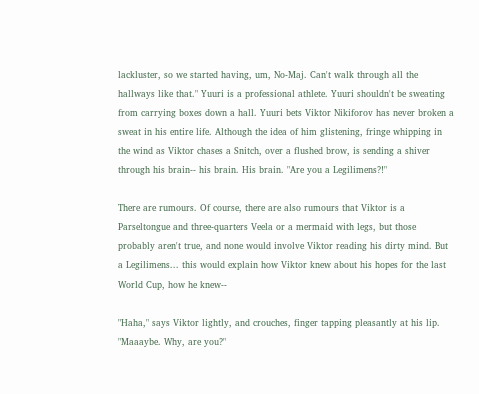lackluster, so we started having, um, No-Maj. Can't walk through all the hallways like that." Yuuri is a professional athlete. Yuuri shouldn't be sweating from carrying boxes down a hall. Yuuri bets Viktor Nikiforov has never broken a sweat in his entire life. Although the idea of him glistening, fringe whipping in the wind as Viktor chases a Snitch, over a flushed brow, is sending a shiver through his brain-- his brain. His brain. "Are you a Legilimens?!"

There are rumours. Of course, there are also rumours that Viktor is a Parseltongue and three-quarters Veela or a mermaid with legs, but those probably aren't true, and none would involve Viktor reading his dirty mind. But a Legilimens... this would explain how Viktor knew about his hopes for the last World Cup, how he knew--

"Haha," says Viktor lightly, and crouches, finger tapping pleasantly at his lip. "Maaaybe. Why, are you?"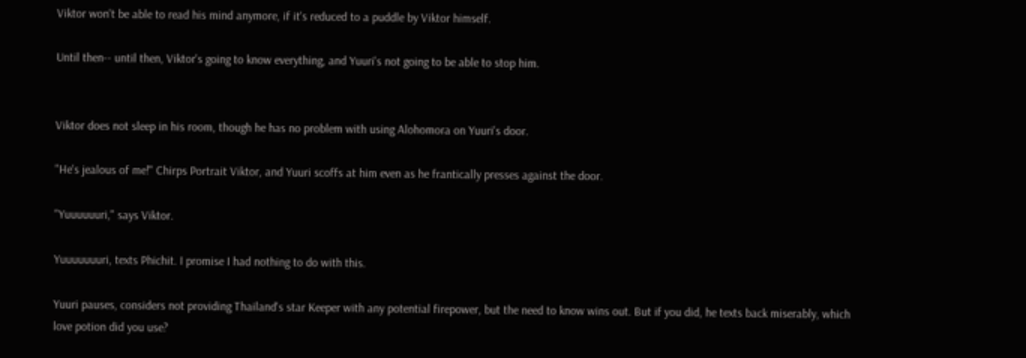Viktor won't be able to read his mind anymore, if it's reduced to a puddle by Viktor himself.

Until then-- until then, Viktor's going to know everything, and Yuuri's not going to be able to stop him.


Viktor does not sleep in his room, though he has no problem with using Alohomora on Yuuri's door.

"He's jealous of me!" Chirps Portrait Viktor, and Yuuri scoffs at him even as he frantically presses against the door.

"Yuuuuuuri," says Viktor.

Yuuuuuuuri, texts Phichit. I promise I had nothing to do with this.

Yuuri pauses, considers not providing Thailand's star Keeper with any potential firepower, but the need to know wins out. But if you did, he texts back miserably, which love potion did you use?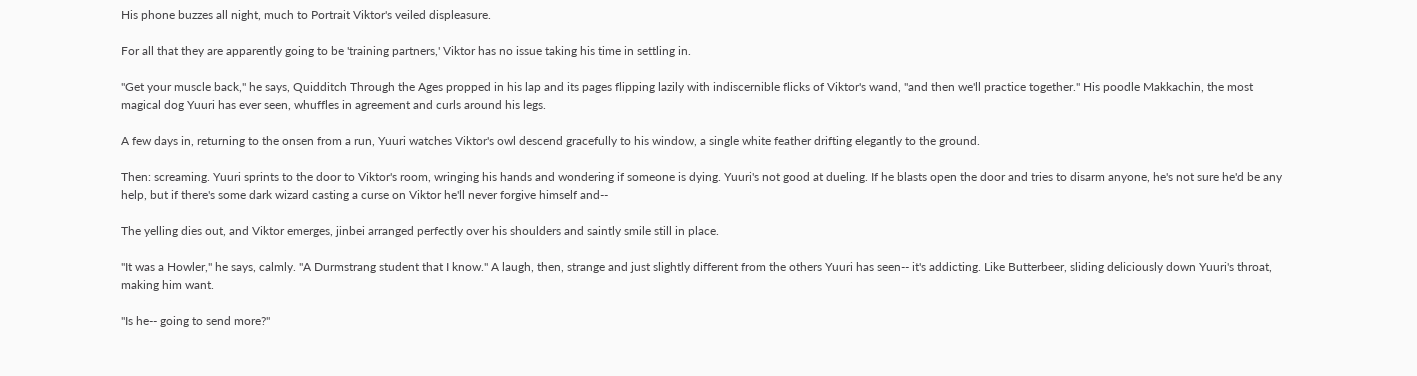His phone buzzes all night, much to Portrait Viktor's veiled displeasure.

For all that they are apparently going to be 'training partners,' Viktor has no issue taking his time in settling in.

"Get your muscle back," he says, Quidditch Through the Ages propped in his lap and its pages flipping lazily with indiscernible flicks of Viktor's wand, "and then we'll practice together." His poodle Makkachin, the most magical dog Yuuri has ever seen, whuffles in agreement and curls around his legs.

A few days in, returning to the onsen from a run, Yuuri watches Viktor's owl descend gracefully to his window, a single white feather drifting elegantly to the ground.

Then: screaming. Yuuri sprints to the door to Viktor's room, wringing his hands and wondering if someone is dying. Yuuri's not good at dueling. If he blasts open the door and tries to disarm anyone, he's not sure he'd be any help, but if there's some dark wizard casting a curse on Viktor he'll never forgive himself and--

The yelling dies out, and Viktor emerges, jinbei arranged perfectly over his shoulders and saintly smile still in place.

"It was a Howler," he says, calmly. "A Durmstrang student that I know." A laugh, then, strange and just slightly different from the others Yuuri has seen-- it's addicting. Like Butterbeer, sliding deliciously down Yuuri's throat, making him want.

"Is he-- going to send more?"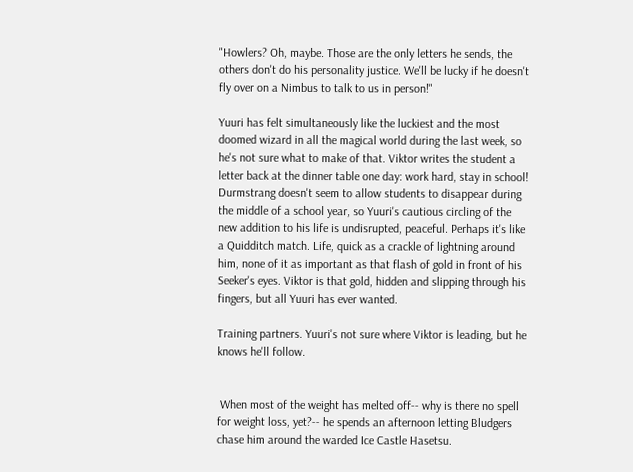"Howlers? Oh, maybe. Those are the only letters he sends, the others don't do his personality justice. We'll be lucky if he doesn't fly over on a Nimbus to talk to us in person!"

Yuuri has felt simultaneously like the luckiest and the most doomed wizard in all the magical world during the last week, so he's not sure what to make of that. Viktor writes the student a letter back at the dinner table one day: work hard, stay in school! Durmstrang doesn't seem to allow students to disappear during the middle of a school year, so Yuuri's cautious circling of the new addition to his life is undisrupted, peaceful. Perhaps it's like a Quidditch match. Life, quick as a crackle of lightning around him, none of it as important as that flash of gold in front of his Seeker's eyes. Viktor is that gold, hidden and slipping through his fingers, but all Yuuri has ever wanted.

Training partners. Yuuri's not sure where Viktor is leading, but he knows he'll follow.


 When most of the weight has melted off-- why is there no spell for weight loss, yet?-- he spends an afternoon letting Bludgers chase him around the warded Ice Castle Hasetsu.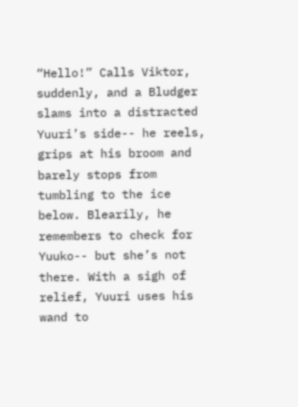“Hello!” Calls Viktor, suddenly, and a Bludger slams into a distracted Yuuri’s side-- he reels, grips at his broom and barely stops from tumbling to the ice below. Blearily, he remembers to check for Yuuko-- but she’s not there. With a sigh of relief, Yuuri uses his wand to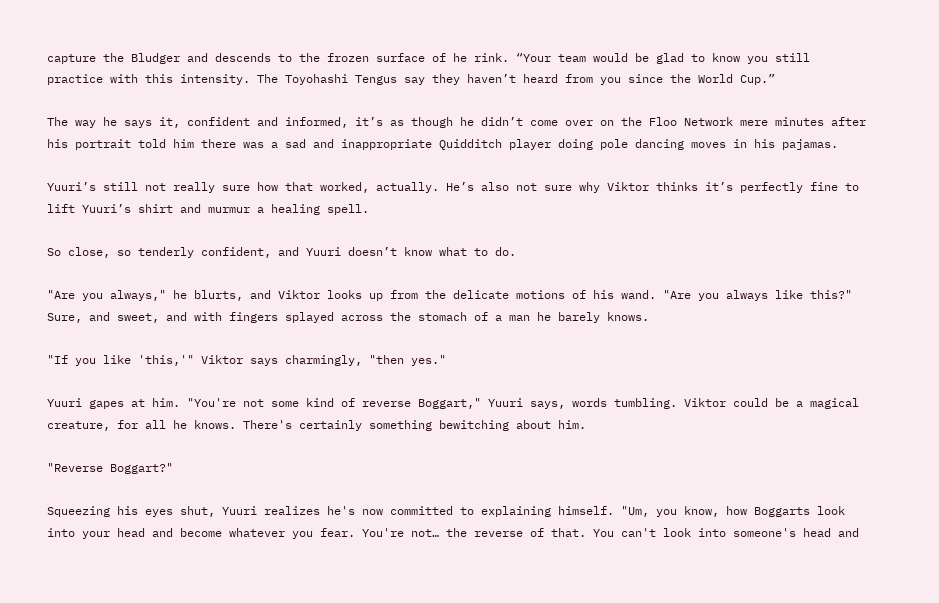capture the Bludger and descends to the frozen surface of he rink. “Your team would be glad to know you still practice with this intensity. The Toyohashi Tengus say they haven’t heard from you since the World Cup.”

The way he says it, confident and informed, it’s as though he didn’t come over on the Floo Network mere minutes after his portrait told him there was a sad and inappropriate Quidditch player doing pole dancing moves in his pajamas.

Yuuri’s still not really sure how that worked, actually. He’s also not sure why Viktor thinks it’s perfectly fine to lift Yuuri’s shirt and murmur a healing spell.

So close, so tenderly confident, and Yuuri doesn’t know what to do.

"Are you always," he blurts, and Viktor looks up from the delicate motions of his wand. "Are you always like this?" Sure, and sweet, and with fingers splayed across the stomach of a man he barely knows.

"If you like 'this,'" Viktor says charmingly, "then yes."

Yuuri gapes at him. "You're not some kind of reverse Boggart," Yuuri says, words tumbling. Viktor could be a magical creature, for all he knows. There's certainly something bewitching about him.

"Reverse Boggart?"

Squeezing his eyes shut, Yuuri realizes he's now committed to explaining himself. "Um, you know, how Boggarts look into your head and become whatever you fear. You're not… the reverse of that. You can't look into someone's head and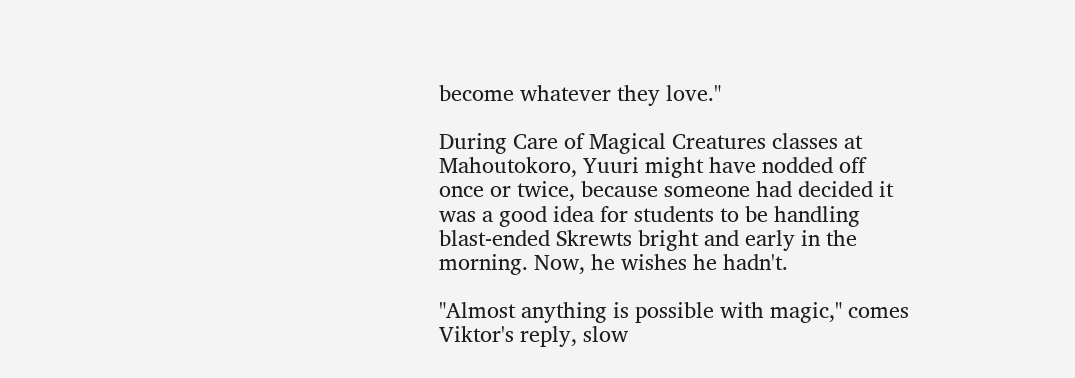become whatever they love."

During Care of Magical Creatures classes at Mahoutokoro, Yuuri might have nodded off once or twice, because someone had decided it was a good idea for students to be handling blast-ended Skrewts bright and early in the morning. Now, he wishes he hadn't.

"Almost anything is possible with magic," comes Viktor's reply, slow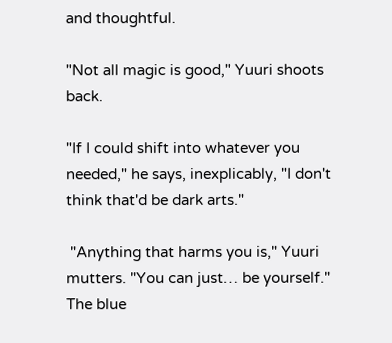and thoughtful.

"Not all magic is good," Yuuri shoots back.

"If I could shift into whatever you needed," he says, inexplicably, "I don't think that'd be dark arts."

 "Anything that harms you is," Yuuri mutters. "You can just… be yourself." The blue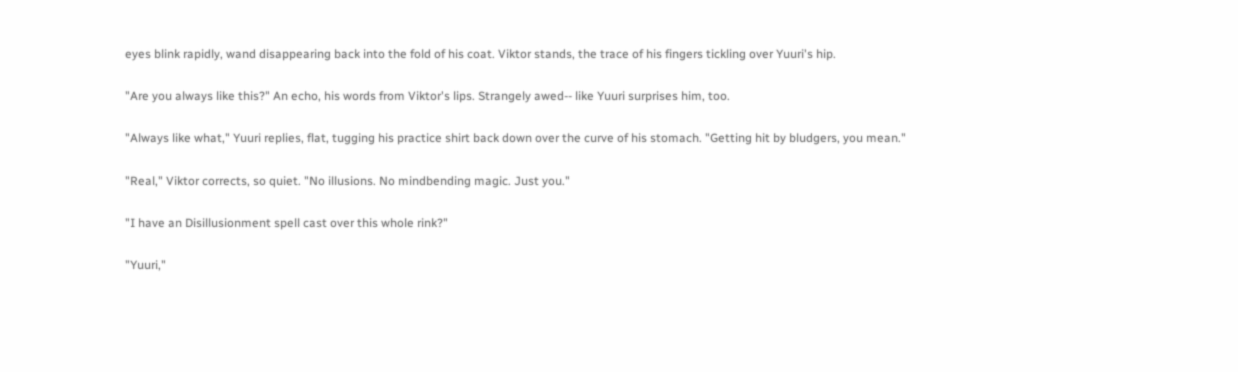eyes blink rapidly, wand disappearing back into the fold of his coat. Viktor stands, the trace of his fingers tickling over Yuuri's hip.

"Are you always like this?" An echo, his words from Viktor's lips. Strangely awed-- like Yuuri surprises him, too.

"Always like what," Yuuri replies, flat, tugging his practice shirt back down over the curve of his stomach. "Getting hit by bludgers, you mean."

"Real," Viktor corrects, so quiet. "No illusions. No mindbending magic. Just you."

"I have an Disillusionment spell cast over this whole rink?"

"Yuuri,"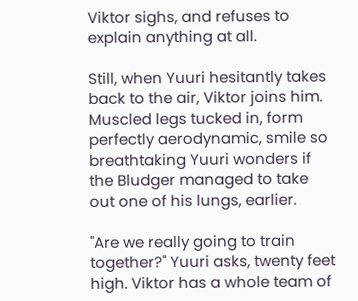Viktor sighs, and refuses to explain anything at all.

Still, when Yuuri hesitantly takes back to the air, Viktor joins him. Muscled legs tucked in, form perfectly aerodynamic, smile so breathtaking Yuuri wonders if the Bludger managed to take out one of his lungs, earlier.

"Are we really going to train together?" Yuuri asks, twenty feet high. Viktor has a whole team of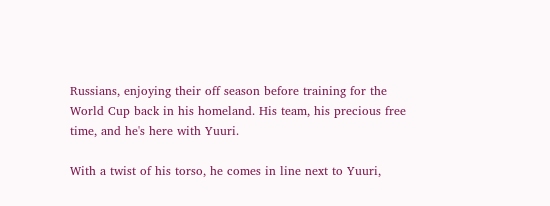Russians, enjoying their off season before training for the World Cup back in his homeland. His team, his precious free time, and he's here with Yuuri.

With a twist of his torso, he comes in line next to Yuuri,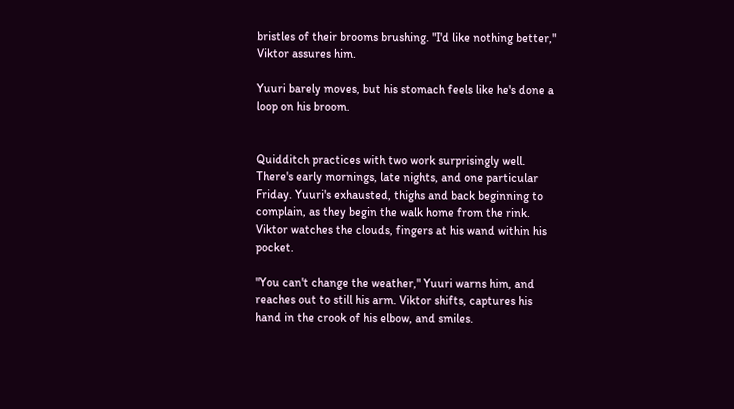bristles of their brooms brushing. "I'd like nothing better," Viktor assures him.

Yuuri barely moves, but his stomach feels like he's done a loop on his broom.


Quidditch practices with two work surprisingly well. There's early mornings, late nights, and one particular Friday. Yuuri's exhausted, thighs and back beginning to complain, as they begin the walk home from the rink. Viktor watches the clouds, fingers at his wand within his pocket.

"You can't change the weather," Yuuri warns him, and reaches out to still his arm. Viktor shifts, captures his hand in the crook of his elbow, and smiles.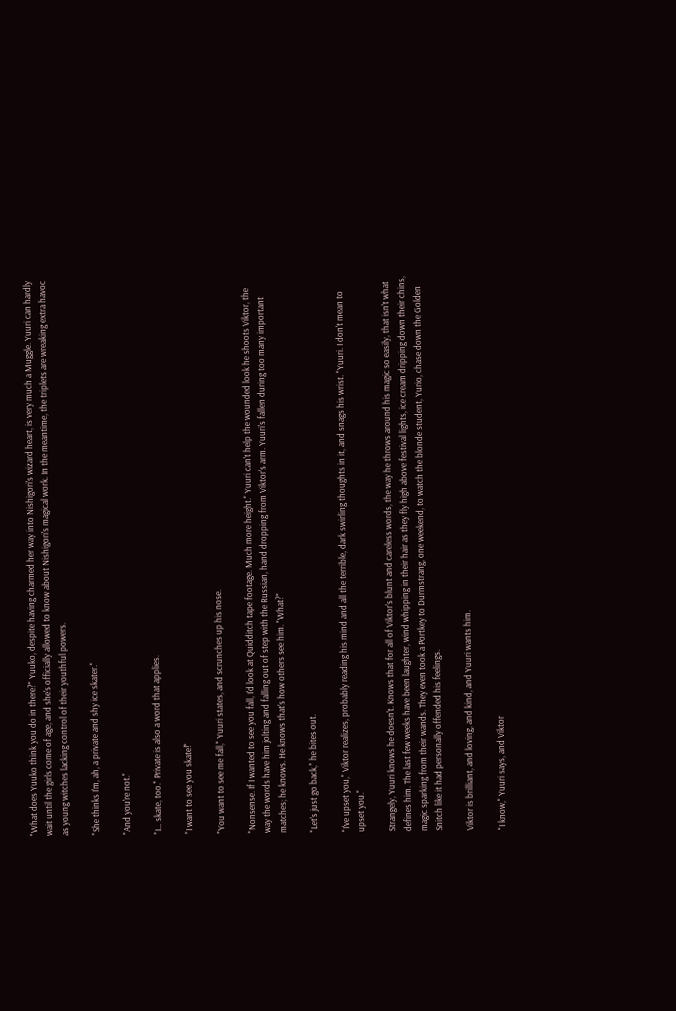"What does Yuuko think you do in there?" Yuuko, despite having charmed her way into Nishigori's wizard heart, is very much a Muggle. Yuuri can hardly wait until the girls come of age, and she's officially allowed to know about Nishigori's magical work. In the meantime, the triplets are wreaking extra havoc as young witches lacking control of their youthful powers.

"She thinks I'm, ah, a private and shy ice skater."

"And you're not."

"I… skate, too." Private is also a word that applies.

"I want to see you skate!"

"You want to see me fall," Yuuri states, and scrunches up his nose.

"Nonsense. If I wanted to see you fall, I'd look at Quidditch tape footage. Much more height." Yuuri can't help the wounded look he shoots Viktor, the way the words have him jolting and falling out of step with the Russian, hand dropping from Viktor's arm. Yuuri's fallen during too many important matches; he knows. He knows that's how others see him. "What?"

"Let's just go back," he bites out.

"I've upset you," Viktor realizes, probably reading his mind and all the terrible, dark swirling thoughts in it, and snags his wrist. "Yuuri. I don't mean to upset you."

Strangely, Yuuri knows he doesn't. Knows that for all of Viktor's blunt and careless words, the way he throws around his magic so easily, that isn't what defines him. The last few weeks have been laughter, wind whipping in their hair as they fly high above festival lights, ice cream dripping down their chins, magic sparking from their wands. They even took a Portkey to Durmstrang, one weekend, to watch the blonde student, Yurio, chase down the Golden Snitch like it had personally offended his feelings.

Viktor is brilliant, and loving, and kind, and Yuuri wants him.

"I know," Yuuri says, and Viktor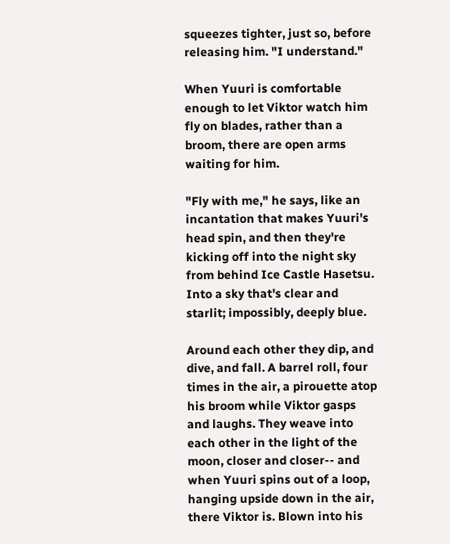squeezes tighter, just so, before releasing him. "I understand."

When Yuuri is comfortable enough to let Viktor watch him fly on blades, rather than a broom, there are open arms waiting for him.

"Fly with me," he says, like an incantation that makes Yuuri's head spin, and then they're kicking off into the night sky from behind Ice Castle Hasetsu. Into a sky that's clear and starlit; impossibly, deeply blue.

Around each other they dip, and dive, and fall. A barrel roll, four times in the air, a pirouette atop his broom while Viktor gasps and laughs. They weave into each other in the light of the moon, closer and closer-- and when Yuuri spins out of a loop, hanging upside down in the air, there Viktor is. Blown into his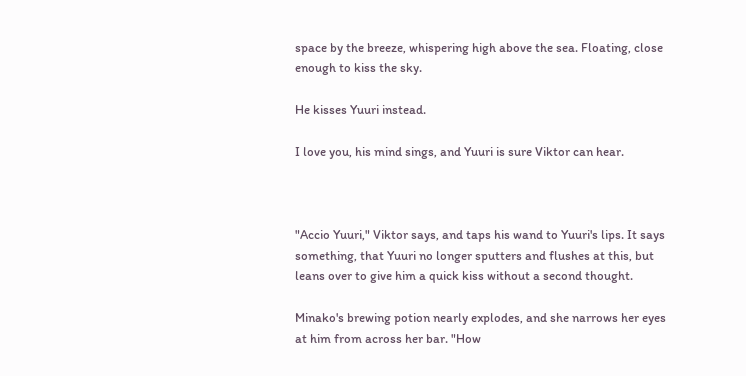space by the breeze, whispering high above the sea. Floating, close enough to kiss the sky.

He kisses Yuuri instead.

I love you, his mind sings, and Yuuri is sure Viktor can hear.



"Accio Yuuri," Viktor says, and taps his wand to Yuuri's lips. It says something, that Yuuri no longer sputters and flushes at this, but leans over to give him a quick kiss without a second thought.

Minako's brewing potion nearly explodes, and she narrows her eyes at him from across her bar. "How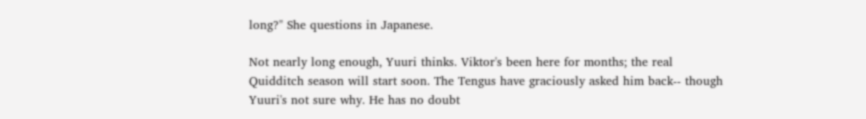long?" She questions in Japanese.

Not nearly long enough, Yuuri thinks. Viktor's been here for months; the real Quidditch season will start soon. The Tengus have graciously asked him back-- though Yuuri's not sure why. He has no doubt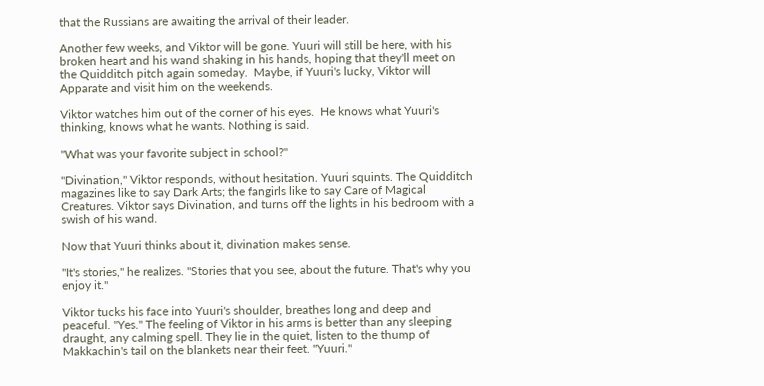that the Russians are awaiting the arrival of their leader.

Another few weeks, and Viktor will be gone. Yuuri will still be here, with his broken heart and his wand shaking in his hands, hoping that they'll meet on the Quidditch pitch again someday.  Maybe, if Yuuri's lucky, Viktor will Apparate and visit him on the weekends.

Viktor watches him out of the corner of his eyes.  He knows what Yuuri's thinking, knows what he wants. Nothing is said.

"What was your favorite subject in school?"

"Divination," Viktor responds, without hesitation. Yuuri squints. The Quidditch magazines like to say Dark Arts; the fangirls like to say Care of Magical Creatures. Viktor says Divination, and turns off the lights in his bedroom with a swish of his wand.

Now that Yuuri thinks about it, divination makes sense.

"It's stories," he realizes. "Stories that you see, about the future. That's why you enjoy it."

Viktor tucks his face into Yuuri's shoulder, breathes long and deep and peaceful. "Yes." The feeling of Viktor in his arms is better than any sleeping draught, any calming spell. They lie in the quiet, listen to the thump of Makkachin's tail on the blankets near their feet. "Yuuri."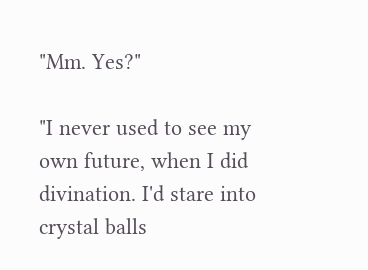"Mm. Yes?"

"I never used to see my own future, when I did divination. I'd stare into crystal balls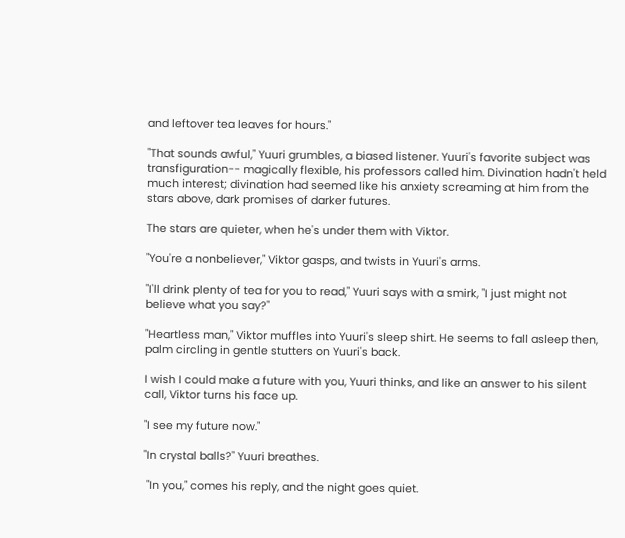and leftover tea leaves for hours."

"That sounds awful," Yuuri grumbles, a biased listener. Yuuri's favorite subject was transfiguration-- magically flexible, his professors called him. Divination hadn't held much interest; divination had seemed like his anxiety screaming at him from the stars above, dark promises of darker futures.

The stars are quieter, when he's under them with Viktor.

"You're a nonbeliever," Viktor gasps, and twists in Yuuri's arms.

"I'll drink plenty of tea for you to read," Yuuri says with a smirk, "I just might not believe what you say?"

"Heartless man," Viktor muffles into Yuuri's sleep shirt. He seems to fall asleep then, palm circling in gentle stutters on Yuuri's back.

I wish I could make a future with you, Yuuri thinks, and like an answer to his silent call, Viktor turns his face up.

"I see my future now."

"In crystal balls?" Yuuri breathes.

 "In you," comes his reply, and the night goes quiet.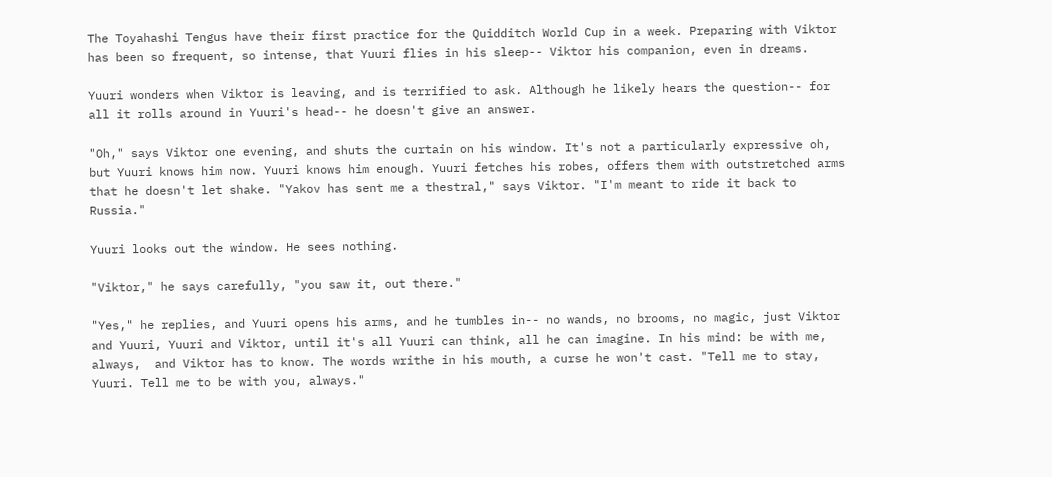The Toyahashi Tengus have their first practice for the Quidditch World Cup in a week. Preparing with Viktor has been so frequent, so intense, that Yuuri flies in his sleep-- Viktor his companion, even in dreams.

Yuuri wonders when Viktor is leaving, and is terrified to ask. Although he likely hears the question-- for all it rolls around in Yuuri's head-- he doesn't give an answer.

"Oh," says Viktor one evening, and shuts the curtain on his window. It's not a particularly expressive oh, but Yuuri knows him now. Yuuri knows him enough. Yuuri fetches his robes, offers them with outstretched arms that he doesn't let shake. "Yakov has sent me a thestral," says Viktor. "I'm meant to ride it back to Russia."

Yuuri looks out the window. He sees nothing.

"Viktor," he says carefully, "you saw it, out there."

"Yes," he replies, and Yuuri opens his arms, and he tumbles in-- no wands, no brooms, no magic, just Viktor and Yuuri, Yuuri and Viktor, until it's all Yuuri can think, all he can imagine. In his mind: be with me, always,  and Viktor has to know. The words writhe in his mouth, a curse he won't cast. "Tell me to stay, Yuuri. Tell me to be with you, always."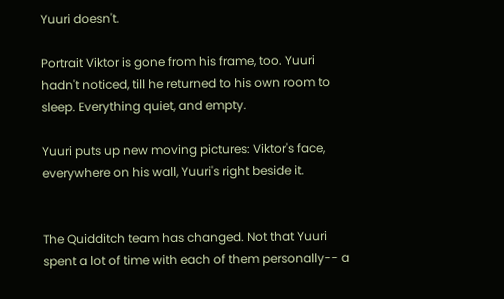Yuuri doesn't.

Portrait Viktor is gone from his frame, too. Yuuri hadn't noticed, till he returned to his own room to sleep. Everything quiet, and empty.

Yuuri puts up new moving pictures: Viktor's face, everywhere on his wall, Yuuri's right beside it.


The Quidditch team has changed. Not that Yuuri spent a lot of time with each of them personally-- a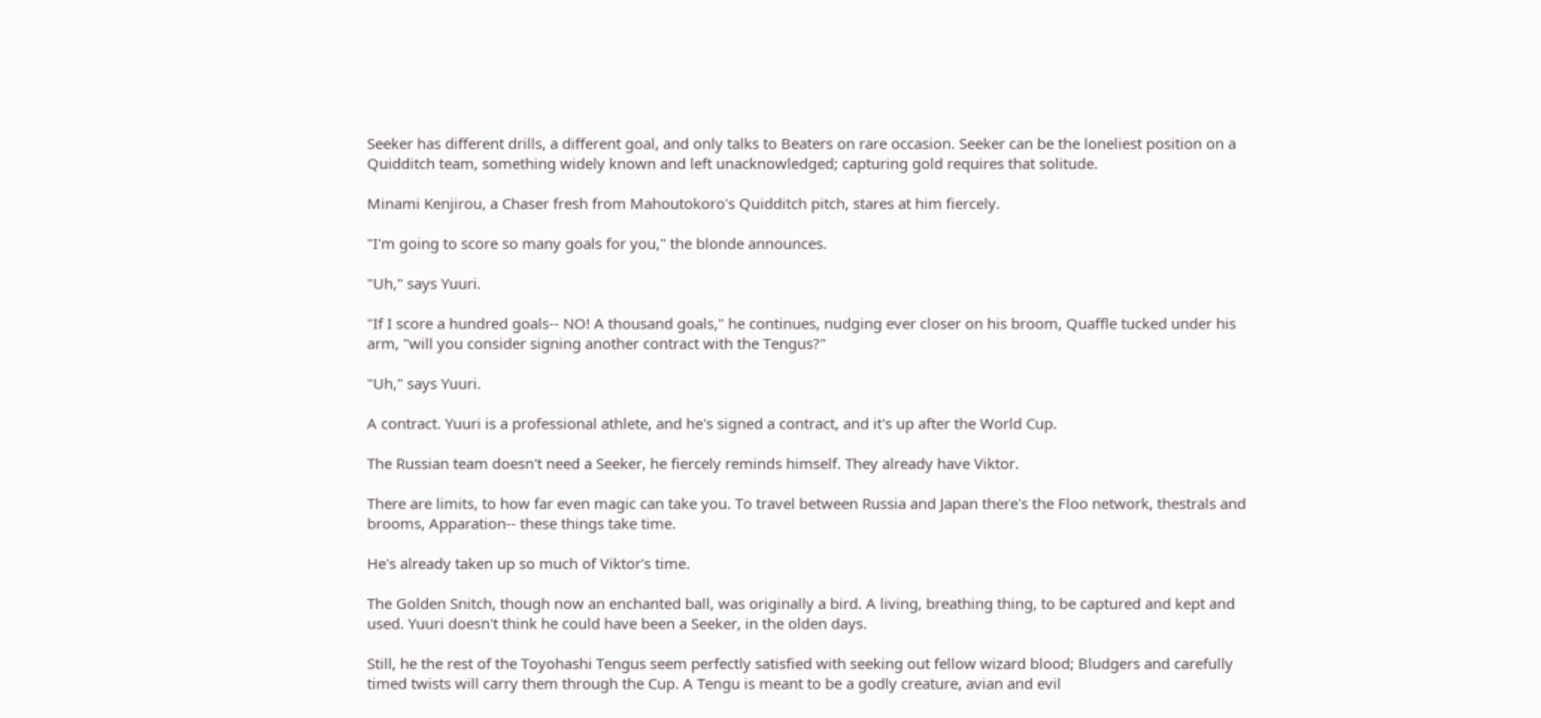Seeker has different drills, a different goal, and only talks to Beaters on rare occasion. Seeker can be the loneliest position on a Quidditch team, something widely known and left unacknowledged; capturing gold requires that solitude.

Minami Kenjirou, a Chaser fresh from Mahoutokoro's Quidditch pitch, stares at him fiercely.

"I'm going to score so many goals for you," the blonde announces.

"Uh," says Yuuri.

"If I score a hundred goals-- NO! A thousand goals," he continues, nudging ever closer on his broom, Quaffle tucked under his arm, "will you consider signing another contract with the Tengus?"

"Uh," says Yuuri.

A contract. Yuuri is a professional athlete, and he's signed a contract, and it's up after the World Cup.

The Russian team doesn't need a Seeker, he fiercely reminds himself. They already have Viktor.

There are limits, to how far even magic can take you. To travel between Russia and Japan there's the Floo network, thestrals and brooms, Apparation-- these things take time.

He's already taken up so much of Viktor's time.

The Golden Snitch, though now an enchanted ball, was originally a bird. A living, breathing thing, to be captured and kept and used. Yuuri doesn't think he could have been a Seeker, in the olden days.

Still, he the rest of the Toyohashi Tengus seem perfectly satisfied with seeking out fellow wizard blood; Bludgers and carefully timed twists will carry them through the Cup. A Tengu is meant to be a godly creature, avian and evil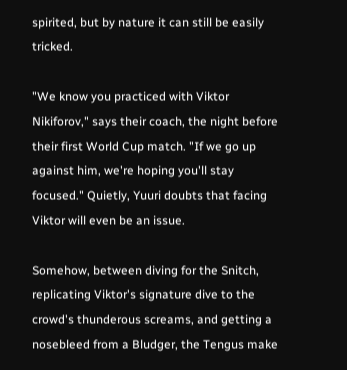spirited, but by nature it can still be easily tricked.

"We know you practiced with Viktor Nikiforov," says their coach, the night before their first World Cup match. "If we go up against him, we're hoping you'll stay focused." Quietly, Yuuri doubts that facing Viktor will even be an issue.

Somehow, between diving for the Snitch, replicating Viktor's signature dive to the crowd's thunderous screams, and getting a nosebleed from a Bludger, the Tengus make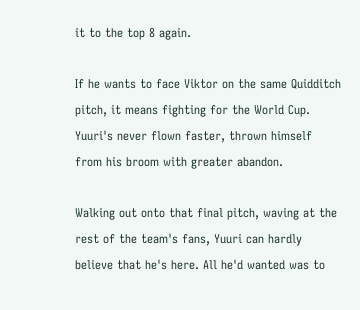it to the top 8 again.

If he wants to face Viktor on the same Quidditch pitch, it means fighting for the World Cup. Yuuri's never flown faster, thrown himself from his broom with greater abandon.

Walking out onto that final pitch, waving at the rest of the team's fans, Yuuri can hardly believe that he's here. All he'd wanted was to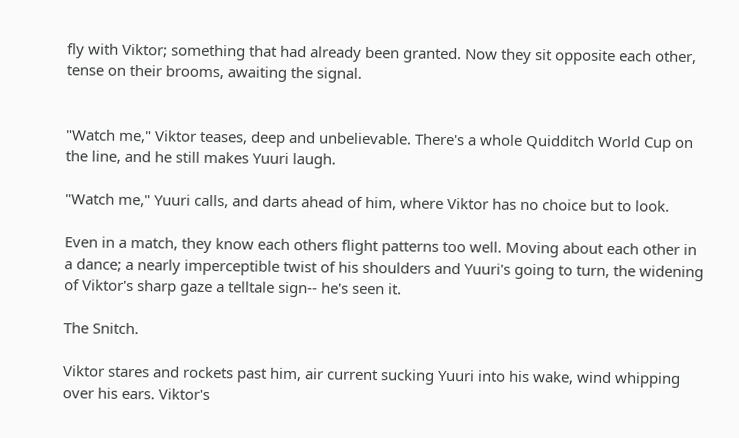fly with Viktor; something that had already been granted. Now they sit opposite each other, tense on their brooms, awaiting the signal.


"Watch me," Viktor teases, deep and unbelievable. There's a whole Quidditch World Cup on the line, and he still makes Yuuri laugh.

"Watch me," Yuuri calls, and darts ahead of him, where Viktor has no choice but to look.

Even in a match, they know each others flight patterns too well. Moving about each other in a dance; a nearly imperceptible twist of his shoulders and Yuuri's going to turn, the widening of Viktor's sharp gaze a telltale sign-- he's seen it.

The Snitch.

Viktor stares and rockets past him, air current sucking Yuuri into his wake, wind whipping over his ears. Viktor's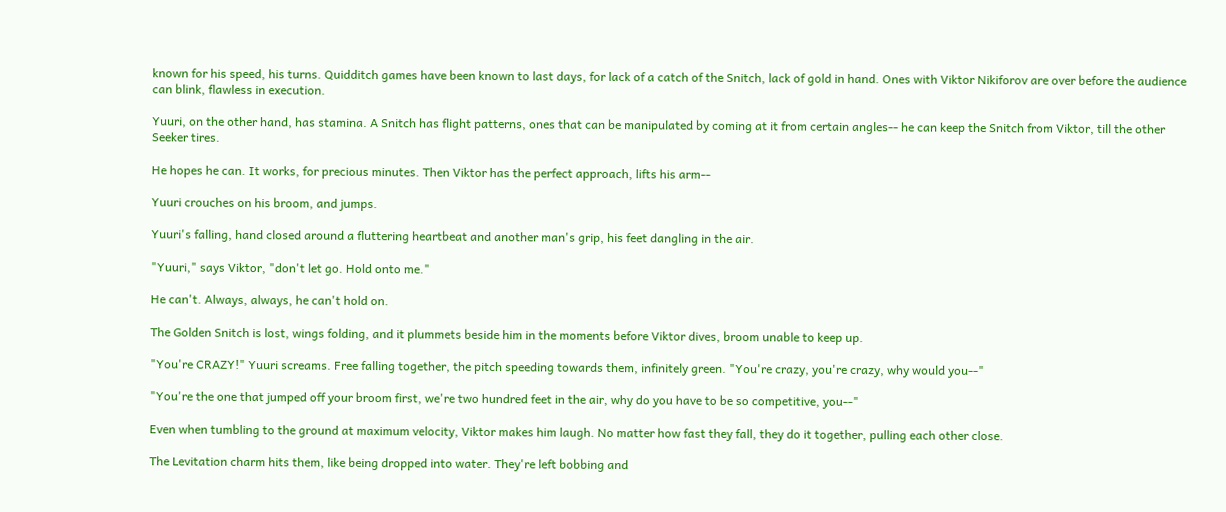known for his speed, his turns. Quidditch games have been known to last days, for lack of a catch of the Snitch, lack of gold in hand. Ones with Viktor Nikiforov are over before the audience can blink, flawless in execution.

Yuuri, on the other hand, has stamina. A Snitch has flight patterns, ones that can be manipulated by coming at it from certain angles-- he can keep the Snitch from Viktor, till the other Seeker tires.

He hopes he can. It works, for precious minutes. Then Viktor has the perfect approach, lifts his arm--

Yuuri crouches on his broom, and jumps.

Yuuri's falling, hand closed around a fluttering heartbeat and another man's grip, his feet dangling in the air.

"Yuuri," says Viktor, "don't let go. Hold onto me."

He can't. Always, always, he can't hold on.

The Golden Snitch is lost, wings folding, and it plummets beside him in the moments before Viktor dives, broom unable to keep up.

"You're CRAZY!" Yuuri screams. Free falling together, the pitch speeding towards them, infinitely green. "You're crazy, you're crazy, why would you--"

"You're the one that jumped off your broom first, we're two hundred feet in the air, why do you have to be so competitive, you--"

Even when tumbling to the ground at maximum velocity, Viktor makes him laugh. No matter how fast they fall, they do it together, pulling each other close.

The Levitation charm hits them, like being dropped into water. They're left bobbing and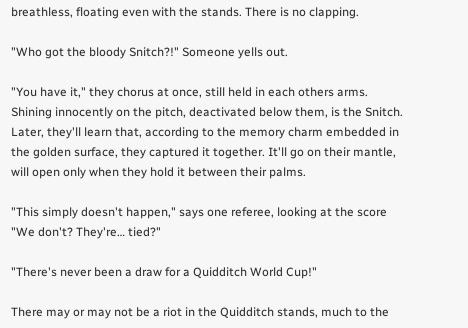breathless, floating even with the stands. There is no clapping.

"Who got the bloody Snitch?!" Someone yells out.

"You have it," they chorus at once, still held in each others arms. Shining innocently on the pitch, deactivated below them, is the Snitch. Later, they'll learn that, according to the memory charm embedded in the golden surface, they captured it together. It'll go on their mantle, will open only when they hold it between their palms.

"This simply doesn't happen," says one referee, looking at the score "We don't? They're… tied?"

"There's never been a draw for a Quidditch World Cup!"

There may or may not be a riot in the Quidditch stands, much to the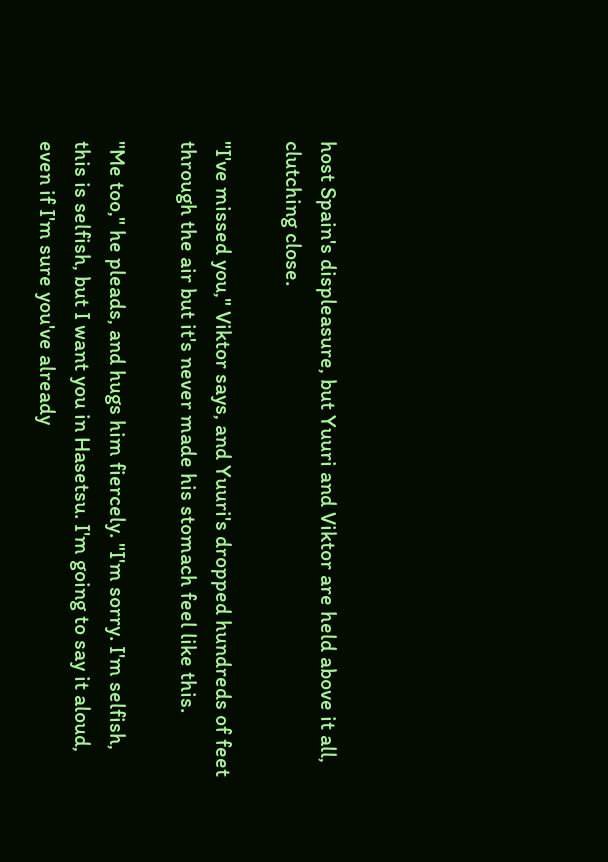host Spain's displeasure, but Yuuri and Viktor are held above it all, clutching close.

"I've missed you," Viktor says, and Yuuri's dropped hundreds of feet through the air but it's never made his stomach feel like this.

"Me too," he pleads, and hugs him fiercely. "I'm sorry. I'm selfish, this is selfish, but I want you in Hasetsu. I'm going to say it aloud, even if I'm sure you've already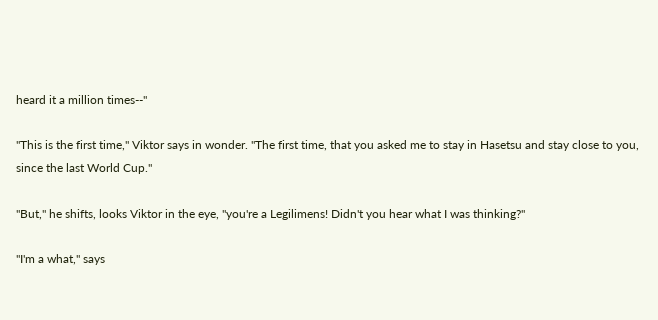heard it a million times--"

"This is the first time," Viktor says in wonder. "The first time, that you asked me to stay in Hasetsu and stay close to you, since the last World Cup."

"But," he shifts, looks Viktor in the eye, "you're a Legilimens! Didn't you hear what I was thinking?"

"I'm a what," says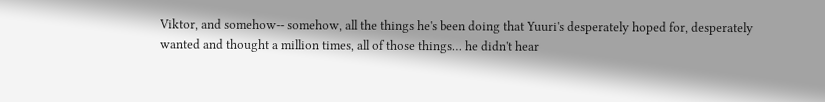Viktor, and somehow-- somehow, all the things he's been doing that Yuuri's desperately hoped for, desperately wanted and thought a million times, all of those things… he didn't hear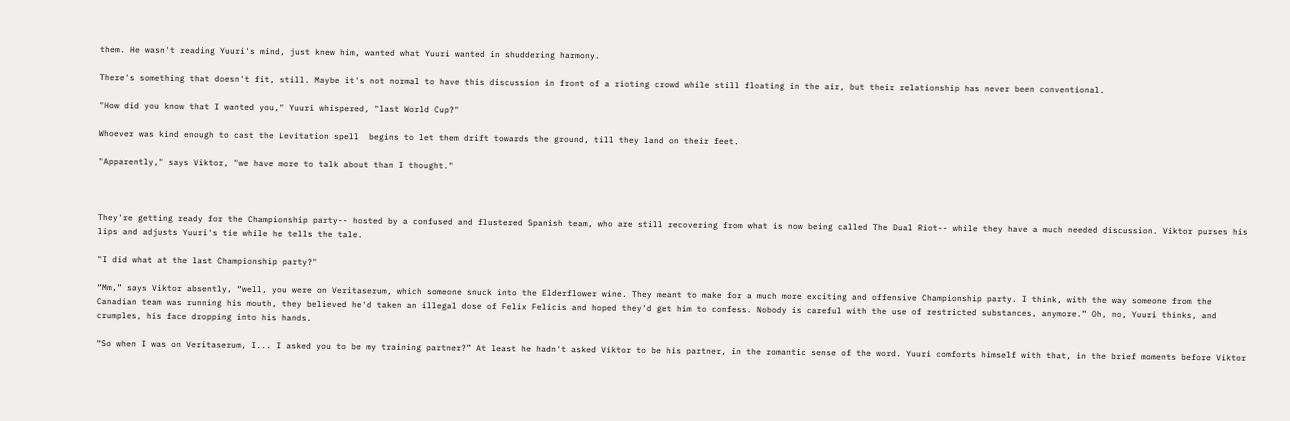them. He wasn't reading Yuuri's mind, just knew him, wanted what Yuuri wanted in shuddering harmony.

There's something that doesn't fit, still. Maybe it's not normal to have this discussion in front of a rioting crowd while still floating in the air, but their relationship has never been conventional.

"How did you know that I wanted you," Yuuri whispered, "last World Cup?"

Whoever was kind enough to cast the Levitation spell  begins to let them drift towards the ground, till they land on their feet.

"Apparently," says Viktor, "we have more to talk about than I thought."



They're getting ready for the Championship party-- hosted by a confused and flustered Spanish team, who are still recovering from what is now being called The Dual Riot-- while they have a much needed discussion. Viktor purses his lips and adjusts Yuuri's tie while he tells the tale.

"I did what at the last Championship party?"

“Mm,” says Viktor absently, “well, you were on Veritaserum, which someone snuck into the Elderflower wine. They meant to make for a much more exciting and offensive Championship party. I think, with the way someone from the Canadian team was running his mouth, they believed he'd taken an illegal dose of Felix Felicis and hoped they'd get him to confess. Nobody is careful with the use of restricted substances, anymore.” Oh, no, Yuuri thinks, and crumples, his face dropping into his hands.

“So when I was on Veritaserum, I... I asked you to be my training partner?” At least he hadn't asked Viktor to be his partner, in the romantic sense of the word. Yuuri comforts himself with that, in the brief moments before Viktor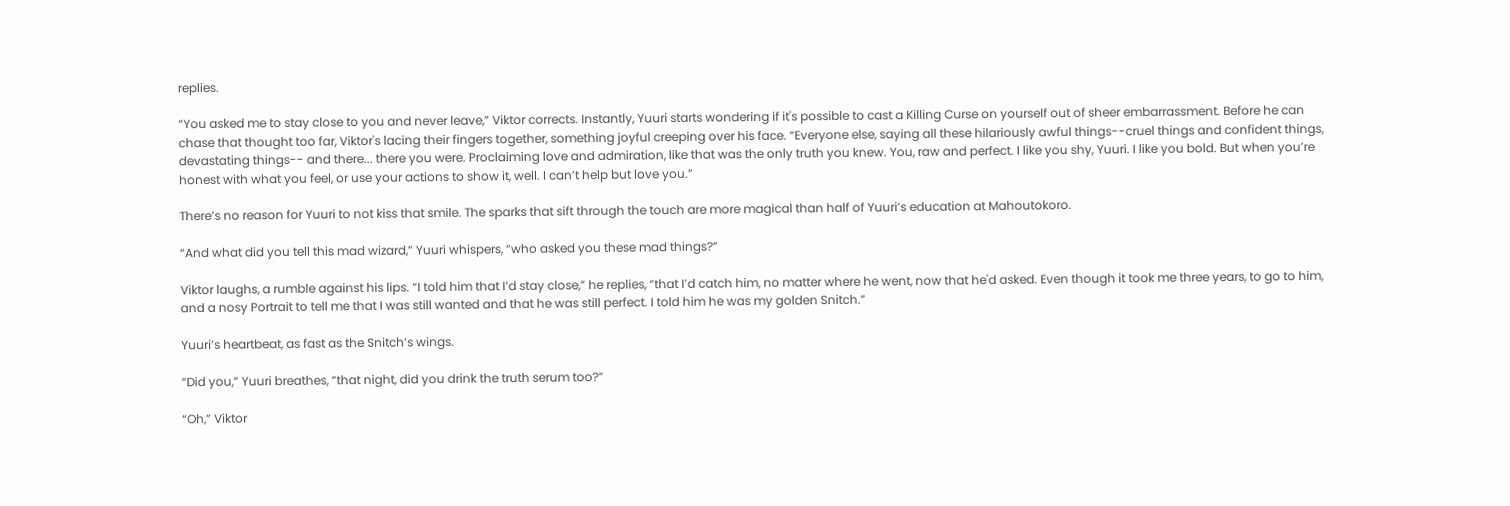replies.

“You asked me to stay close to you and never leave,” Viktor corrects. Instantly, Yuuri starts wondering if it's possible to cast a Killing Curse on yourself out of sheer embarrassment. Before he can chase that thought too far, Viktor's lacing their fingers together, something joyful creeping over his face. “Everyone else, saying all these hilariously awful things--cruel things and confident things, devastating things-- and there... there you were. Proclaiming love and admiration, like that was the only truth you knew. You, raw and perfect. I like you shy, Yuuri. I like you bold. But when you’re honest with what you feel, or use your actions to show it, well. I can’t help but love you.”

There’s no reason for Yuuri to not kiss that smile. The sparks that sift through the touch are more magical than half of Yuuri’s education at Mahoutokoro.

“And what did you tell this mad wizard,” Yuuri whispers, “who asked you these mad things?”

Viktor laughs, a rumble against his lips. “I told him that I’d stay close,” he replies, “that I’d catch him, no matter where he went, now that he'd asked. Even though it took me three years, to go to him, and a nosy Portrait to tell me that I was still wanted and that he was still perfect. I told him he was my golden Snitch.”

Yuuri’s heartbeat, as fast as the Snitch’s wings.

“Did you,” Yuuri breathes, “that night, did you drink the truth serum too?”

“Oh,” Viktor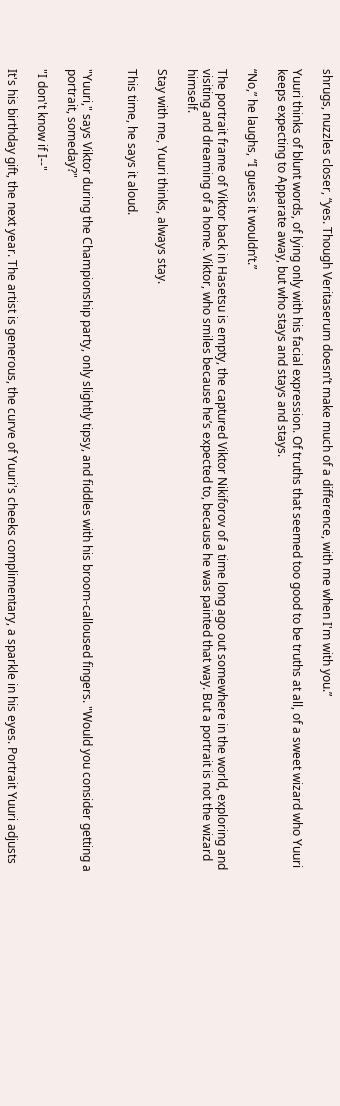shrugs, nuzzles closer, “yes. Though Veritaserum doesn’t make much of a difference, with me when I'm with you.”

Yuuri thinks of blunt words, of lying only with his facial expression. Of truths that seemed too good to be truths at all, of a sweet wizard who Yuuri keeps expecting to Apparate away, but who stays and stays and stays.

“No,” he laughs, “I guess it wouldn’t.”

The portrait frame of Viktor back in Hasetsu is empty, the captured Viktor Nikiforov of a time long ago out somewhere in the world, exploring and visiting and dreaming of a home. Viktor, who smiles because he’s expected to, because he was painted that way. But a portrait is not the wizard himself.

Stay with me, Yuuri thinks, always stay.

This time, he says it aloud.


"Yuuri," says Viktor during the Championship party, only slightly tipsy, and fiddles with his broom-calloused fingers. "Would you consider getting a portrait, someday?"

"I don't know if I--"

It's his birthday gift, the next year. The artist is generous, the curve of Yuuri's cheeks complimentary, a sparkle in his eyes. Portrait Yuuri adjusts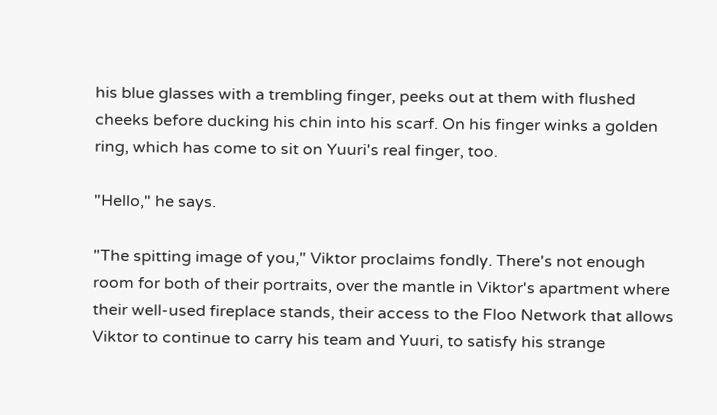his blue glasses with a trembling finger, peeks out at them with flushed cheeks before ducking his chin into his scarf. On his finger winks a golden ring, which has come to sit on Yuuri's real finger, too.

"Hello," he says.

"The spitting image of you," Viktor proclaims fondly. There's not enough room for both of their portraits, over the mantle in Viktor's apartment where their well-used fireplace stands, their access to the Floo Network that allows Viktor to continue to carry his team and Yuuri, to satisfy his strange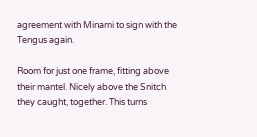agreement with Minami to sign with the Tengus again.

Room for just one frame, fitting above their mantel. Nicely above the Snitch they caught, together. This turns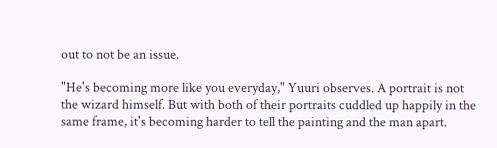out to not be an issue.

"He's becoming more like you everyday," Yuuri observes. A portrait is not the wizard himself. But with both of their portraits cuddled up happily in the same frame, it's becoming harder to tell the painting and the man apart.